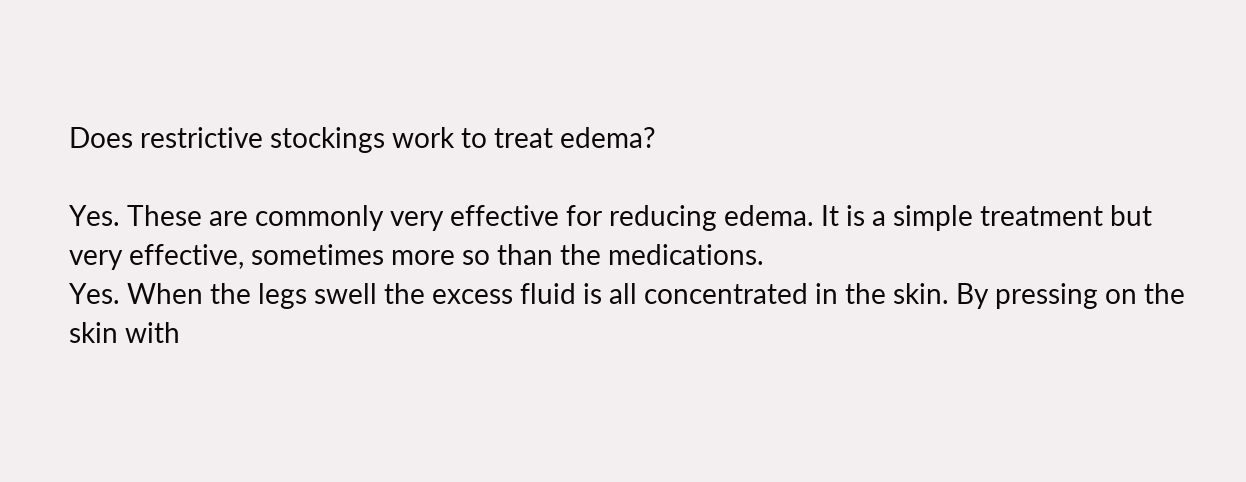Does restrictive stockings work to treat edema?

Yes. These are commonly very effective for reducing edema. It is a simple treatment but very effective, sometimes more so than the medications.
Yes. When the legs swell the excess fluid is all concentrated in the skin. By pressing on the skin with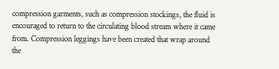compression garments, such as compression stockings, the fluid is encouraged to return to the circulating blood stream where it came from. Compression leggings have been created that wrap around the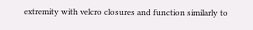extremity with velcro closures and function similarly to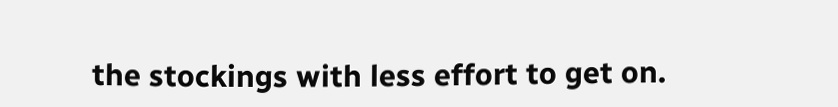the stockings with less effort to get on.